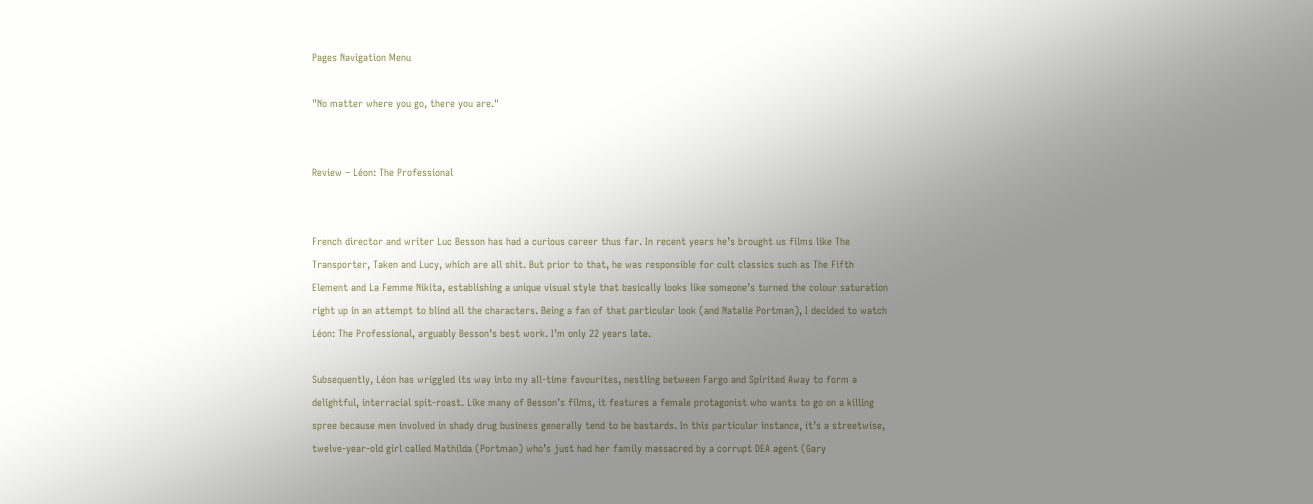Pages Navigation Menu

"No matter where you go, there you are."


Review – Léon: The Professional


French director and writer Luc Besson has had a curious career thus far. In recent years he’s brought us films like The Transporter, Taken and Lucy, which are all shit. But prior to that, he was responsible for cult classics such as The Fifth Element and La Femme Nikita, establishing a unique visual style that basically looks like someone’s turned the colour saturation right up in an attempt to blind all the characters. Being a fan of that particular look (and Natalie Portman), I decided to watch Léon: The Professional, arguably Besson’s best work. I’m only 22 years late.

Subsequently, Léon has wriggled its way into my all-time favourites, nestling between Fargo and Spirited Away to form a delightful, interracial spit-roast. Like many of Besson’s films, it features a female protagonist who wants to go on a killing spree because men involved in shady drug business generally tend to be bastards. In this particular instance, it’s a streetwise, twelve-year-old girl called Mathilda (Portman) who’s just had her family massacred by a corrupt DEA agent (Gary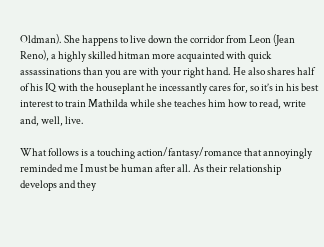Oldman). She happens to live down the corridor from Leon (Jean Reno), a highly skilled hitman more acquainted with quick assassinations than you are with your right hand. He also shares half of his IQ with the houseplant he incessantly cares for, so it’s in his best interest to train Mathilda while she teaches him how to read, write and, well, live.

What follows is a touching action/fantasy/romance that annoyingly reminded me I must be human after all. As their relationship develops and they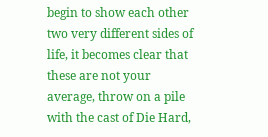begin to show each other two very different sides of life, it becomes clear that these are not your average, throw on a pile with the cast of Die Hard,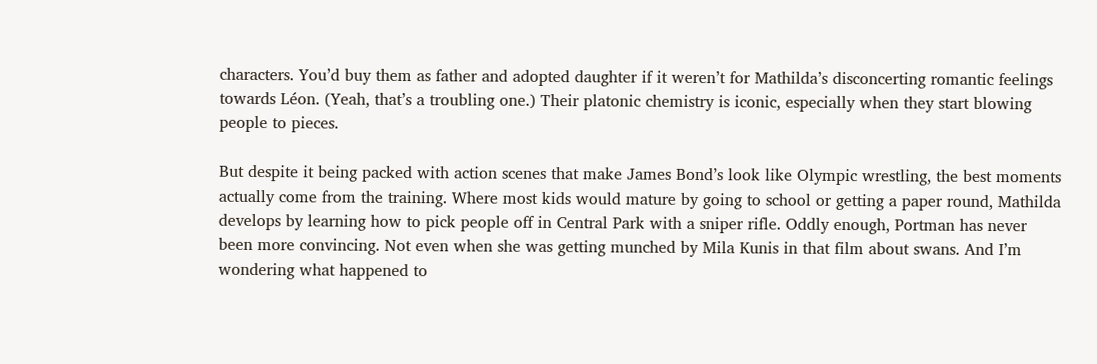characters. You’d buy them as father and adopted daughter if it weren’t for Mathilda’s disconcerting romantic feelings towards Léon. (Yeah, that’s a troubling one.) Their platonic chemistry is iconic, especially when they start blowing people to pieces.

But despite it being packed with action scenes that make James Bond’s look like Olympic wrestling, the best moments actually come from the training. Where most kids would mature by going to school or getting a paper round, Mathilda develops by learning how to pick people off in Central Park with a sniper rifle. Oddly enough, Portman has never been more convincing. Not even when she was getting munched by Mila Kunis in that film about swans. And I’m wondering what happened to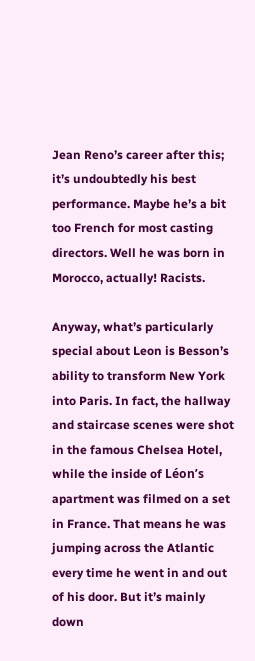Jean Reno’s career after this; it’s undoubtedly his best performance. Maybe he’s a bit too French for most casting directors. Well he was born in Morocco, actually! Racists.

Anyway, what’s particularly special about Leon is Besson’s ability to transform New York into Paris. In fact, the hallway and staircase scenes were shot in the famous Chelsea Hotel, while the inside of Léon’s apartment was filmed on a set in France. That means he was jumping across the Atlantic every time he went in and out of his door. But it’s mainly down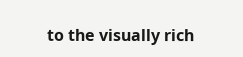to the visually rich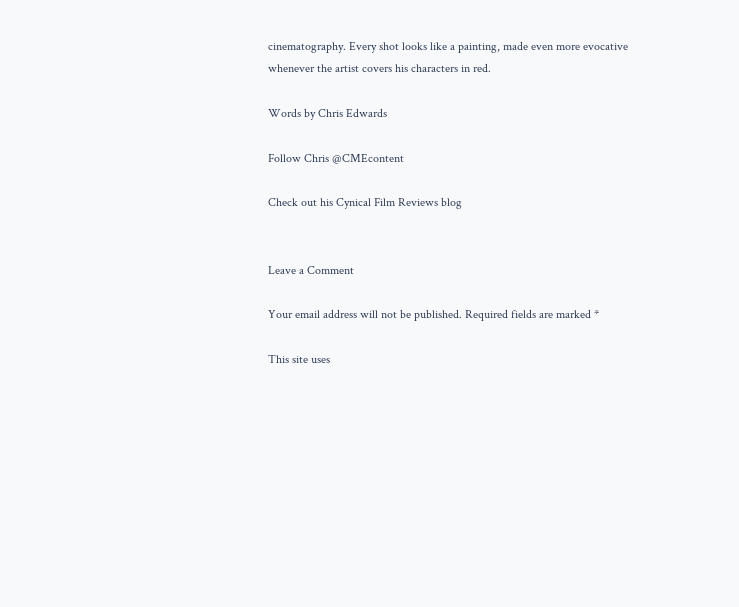cinematography. Every shot looks like a painting, made even more evocative whenever the artist covers his characters in red.

Words by Chris Edwards

Follow Chris @CMEcontent

Check out his Cynical Film Reviews blog


Leave a Comment

Your email address will not be published. Required fields are marked *

This site uses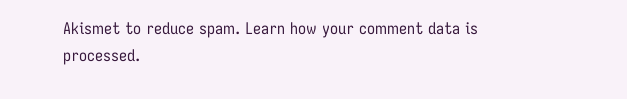Akismet to reduce spam. Learn how your comment data is processed.